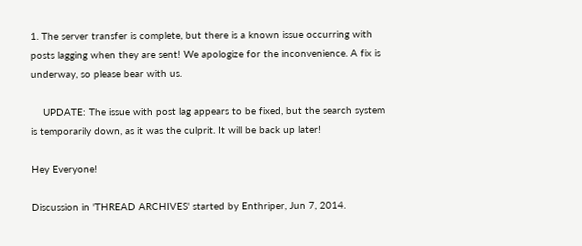1. The server transfer is complete, but there is a known issue occurring with posts lagging when they are sent! We apologize for the inconvenience. A fix is underway, so please bear with us.

    UPDATE: The issue with post lag appears to be fixed, but the search system is temporarily down, as it was the culprit. It will be back up later!

Hey Everyone!

Discussion in 'THREAD ARCHIVES' started by Enthriper, Jun 7, 2014.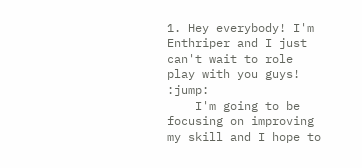1. Hey everybody! I'm Enthriper and I just can't wait to role play with you guys! :jump:
    I'm going to be focusing on improving my skill and I hope to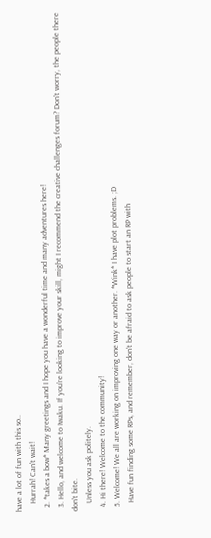have a lot of fun with this so..
    Hurrah! Can't wait!
  2. *takes a bow* Many greetings and I hope you have a wonderful time and many adventures here!
  3. Hello, and welcome to Iwaku. If you're looking to improve your skill, might I recommend the creative challenges forum? Don't worry, the people there don't bite.
    Unless you ask politely.
  4. Hi there! Welcome to the community!
  5. Welcome! We all are working on improving one way or another. *Wink* I have plot problems. ;D
    Have fun finding some RPs, and remember, don't be afraid to ask people to start an RP with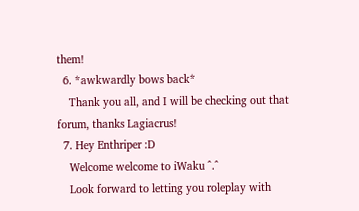them!
  6. *awkwardly bows back*
    Thank you all, and I will be checking out that forum, thanks Lagiacrus!
  7. Hey Enthriper :D
    Welcome welcome to iWaku ^.^
    Look forward to letting you roleplay with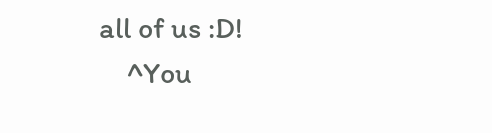all of us :D!
    ^You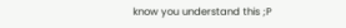know you understand this ;P